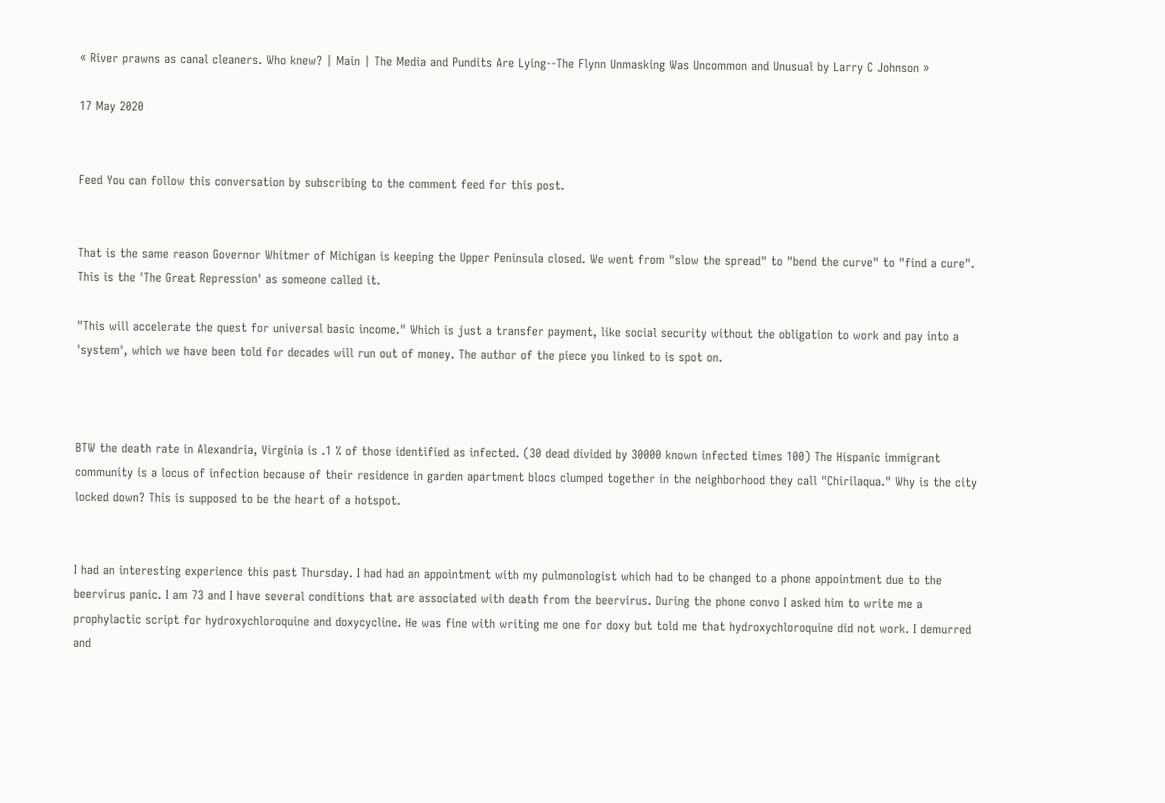« River prawns as canal cleaners. Who knew? | Main | The Media and Pundits Are Lying--The Flynn Unmasking Was Uncommon and Unusual by Larry C Johnson »

17 May 2020


Feed You can follow this conversation by subscribing to the comment feed for this post.


That is the same reason Governor Whitmer of Michigan is keeping the Upper Peninsula closed. We went from "slow the spread" to "bend the curve" to "find a cure". This is the 'The Great Repression' as someone called it.

"This will accelerate the quest for universal basic income." Which is just a transfer payment, like social security without the obligation to work and pay into a 'system', which we have been told for decades will run out of money. The author of the piece you linked to is spot on.



BTW the death rate in Alexandria, Virginia is .1 % of those identified as infected. (30 dead divided by 30000 known infected times 100) The Hispanic immigrant community is a locus of infection because of their residence in garden apartment blocs clumped together in the neighborhood they call "Chirilaqua." Why is the city locked down? This is supposed to be the heart of a hotspot.


I had an interesting experience this past Thursday. I had had an appointment with my pulmonologist which had to be changed to a phone appointment due to the beervirus panic. I am 73 and I have several conditions that are associated with death from the beervirus. During the phone convo I asked him to write me a prophylactic script for hydroxychloroquine and doxycycline. He was fine with writing me one for doxy but told me that hydroxychloroquine did not work. I demurred and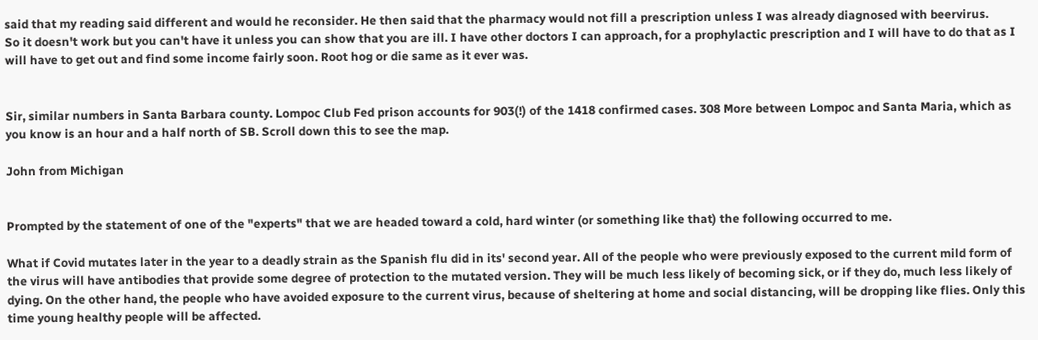said that my reading said different and would he reconsider. He then said that the pharmacy would not fill a prescription unless I was already diagnosed with beervirus.
So it doesn't work but you can't have it unless you can show that you are ill. I have other doctors I can approach, for a prophylactic prescription and I will have to do that as I will have to get out and find some income fairly soon. Root hog or die same as it ever was.


Sir, similar numbers in Santa Barbara county. Lompoc Club Fed prison accounts for 903(!) of the 1418 confirmed cases. 308 More between Lompoc and Santa Maria, which as you know is an hour and a half north of SB. Scroll down this to see the map.

John from Michigan


Prompted by the statement of one of the "experts" that we are headed toward a cold, hard winter (or something like that) the following occurred to me.

What if Covid mutates later in the year to a deadly strain as the Spanish flu did in its' second year. All of the people who were previously exposed to the current mild form of the virus will have antibodies that provide some degree of protection to the mutated version. They will be much less likely of becoming sick, or if they do, much less likely of dying. On the other hand, the people who have avoided exposure to the current virus, because of sheltering at home and social distancing, will be dropping like flies. Only this time young healthy people will be affected.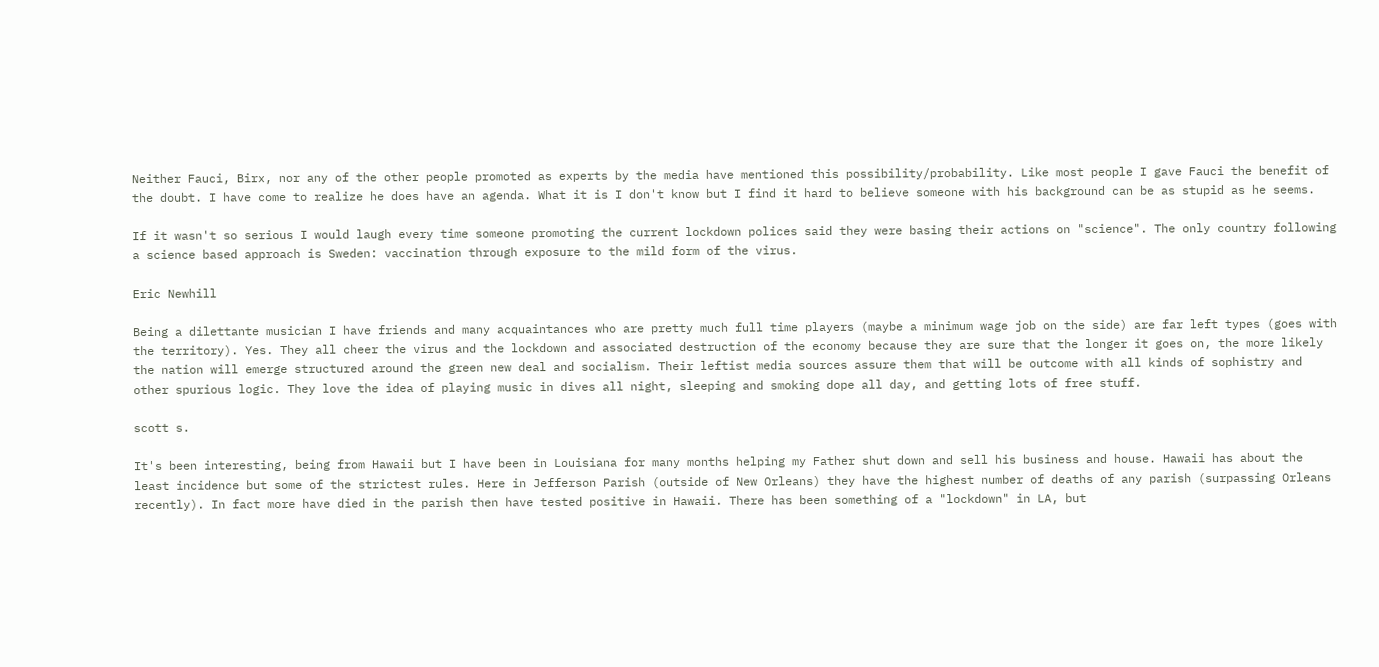Neither Fauci, Birx, nor any of the other people promoted as experts by the media have mentioned this possibility/probability. Like most people I gave Fauci the benefit of the doubt. I have come to realize he does have an agenda. What it is I don't know but I find it hard to believe someone with his background can be as stupid as he seems.

If it wasn't so serious I would laugh every time someone promoting the current lockdown polices said they were basing their actions on "science". The only country following a science based approach is Sweden: vaccination through exposure to the mild form of the virus.

Eric Newhill

Being a dilettante musician I have friends and many acquaintances who are pretty much full time players (maybe a minimum wage job on the side) are far left types (goes with the territory). Yes. They all cheer the virus and the lockdown and associated destruction of the economy because they are sure that the longer it goes on, the more likely the nation will emerge structured around the green new deal and socialism. Their leftist media sources assure them that will be outcome with all kinds of sophistry and other spurious logic. They love the idea of playing music in dives all night, sleeping and smoking dope all day, and getting lots of free stuff.

scott s.

It's been interesting, being from Hawaii but I have been in Louisiana for many months helping my Father shut down and sell his business and house. Hawaii has about the least incidence but some of the strictest rules. Here in Jefferson Parish (outside of New Orleans) they have the highest number of deaths of any parish (surpassing Orleans recently). In fact more have died in the parish then have tested positive in Hawaii. There has been something of a "lockdown" in LA, but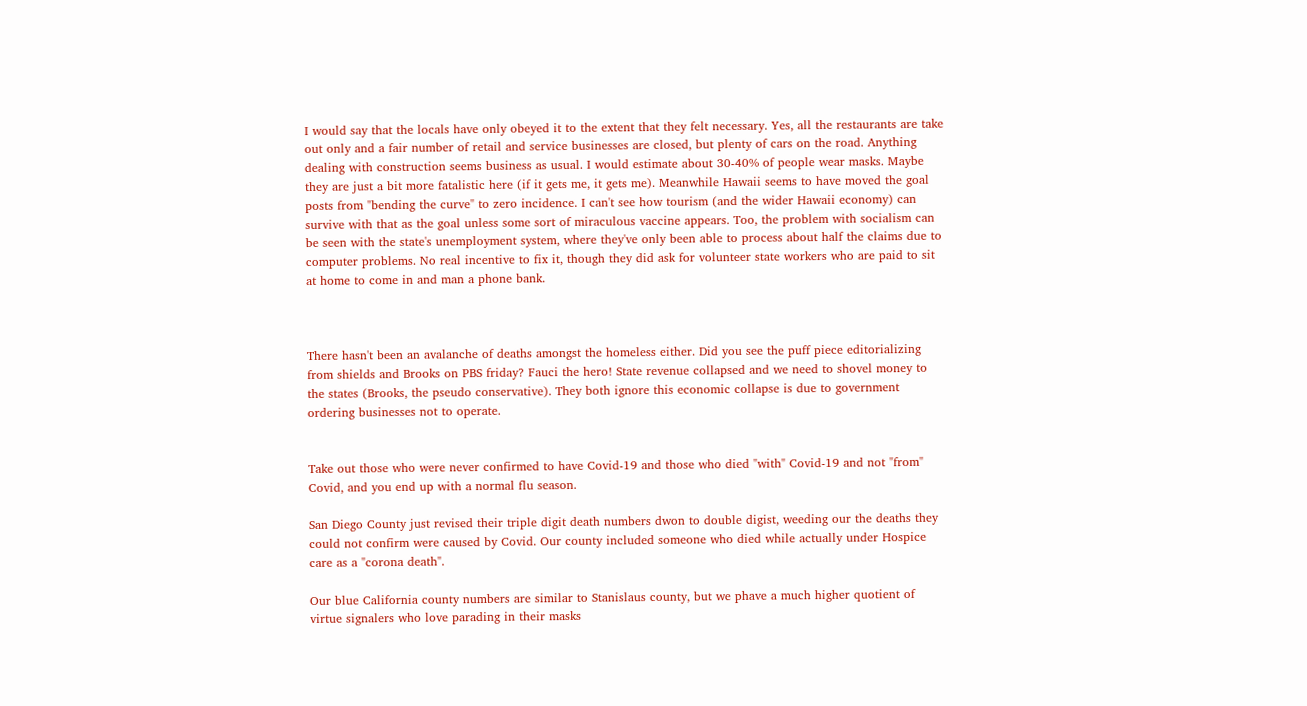I would say that the locals have only obeyed it to the extent that they felt necessary. Yes, all the restaurants are take out only and a fair number of retail and service businesses are closed, but plenty of cars on the road. Anything dealing with construction seems business as usual. I would estimate about 30-40% of people wear masks. Maybe they are just a bit more fatalistic here (if it gets me, it gets me). Meanwhile Hawaii seems to have moved the goal posts from "bending the curve" to zero incidence. I can't see how tourism (and the wider Hawaii economy) can survive with that as the goal unless some sort of miraculous vaccine appears. Too, the problem with socialism can be seen with the state's unemployment system, where they've only been able to process about half the claims due to computer problems. No real incentive to fix it, though they did ask for volunteer state workers who are paid to sit at home to come in and man a phone bank.



There hasn't been an avalanche of deaths amongst the homeless either. Did you see the puff piece editorializing from shields and Brooks on PBS friday? Fauci the hero! State revenue collapsed and we need to shovel money to the states (Brooks, the pseudo conservative). They both ignore this economic collapse is due to government ordering businesses not to operate.


Take out those who were never confirmed to have Covid-19 and those who died "with" Covid-19 and not "from" Covid, and you end up with a normal flu season.

San Diego County just revised their triple digit death numbers dwon to double digist, weeding our the deaths they could not confirm were caused by Covid. Our county included someone who died while actually under Hospice care as a "corona death".

Our blue California county numbers are similar to Stanislaus county, but we phave a much higher quotient of virtue signalers who love parading in their masks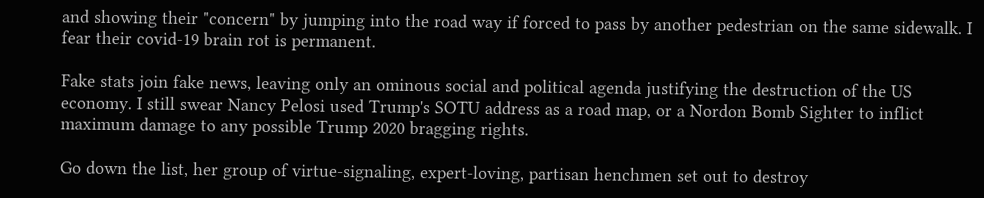and showing their "concern" by jumping into the road way if forced to pass by another pedestrian on the same sidewalk. I fear their covid-19 brain rot is permanent.

Fake stats join fake news, leaving only an ominous social and political agenda justifying the destruction of the US economy. I still swear Nancy Pelosi used Trump's SOTU address as a road map, or a Nordon Bomb Sighter to inflict maximum damage to any possible Trump 2020 bragging rights.

Go down the list, her group of virtue-signaling, expert-loving, partisan henchmen set out to destroy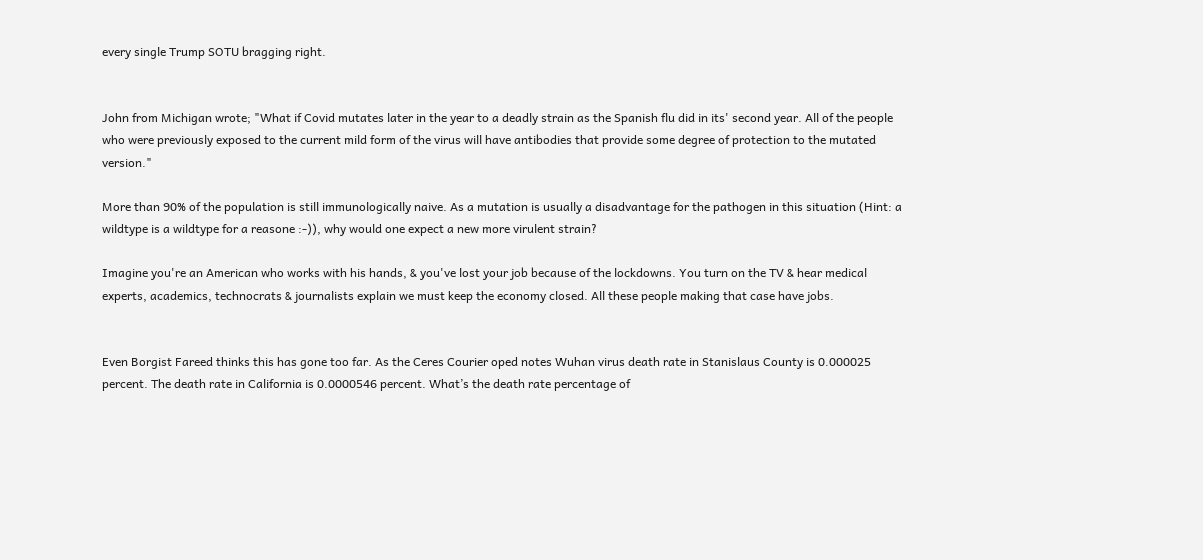every single Trump SOTU bragging right.


John from Michigan wrote; "What if Covid mutates later in the year to a deadly strain as the Spanish flu did in its' second year. All of the people who were previously exposed to the current mild form of the virus will have antibodies that provide some degree of protection to the mutated version."

More than 90% of the population is still immunologically naive. As a mutation is usually a disadvantage for the pathogen in this situation (Hint: a wildtype is a wildtype for a reasone :-)), why would one expect a new more virulent strain?

Imagine you're an American who works with his hands, & you've lost your job because of the lockdowns. You turn on the TV & hear medical experts, academics, technocrats & journalists explain we must keep the economy closed. All these people making that case have jobs.


Even Borgist Fareed thinks this has gone too far. As the Ceres Courier oped notes Wuhan virus death rate in Stanislaus County is 0.000025 percent. The death rate in California is 0.0000546 percent. What’s the death rate percentage of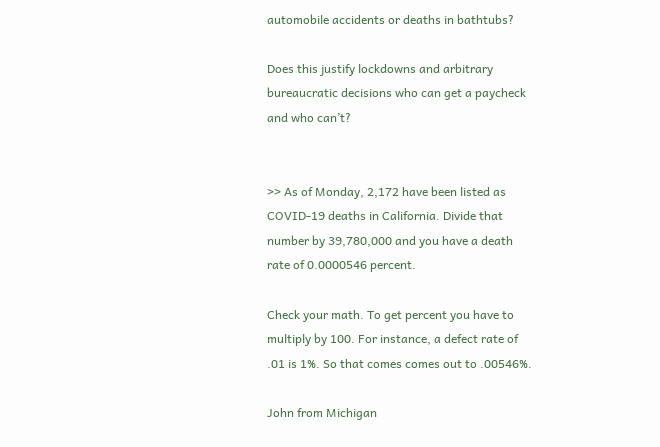automobile accidents or deaths in bathtubs?

Does this justify lockdowns and arbitrary bureaucratic decisions who can get a paycheck and who can’t?


>> As of Monday, 2,172 have been listed as COVID-19 deaths in California. Divide that number by 39,780,000 and you have a death rate of 0.0000546 percent.

Check your math. To get percent you have to multiply by 100. For instance, a defect rate of .01 is 1%. So that comes comes out to .00546%.

John from Michigan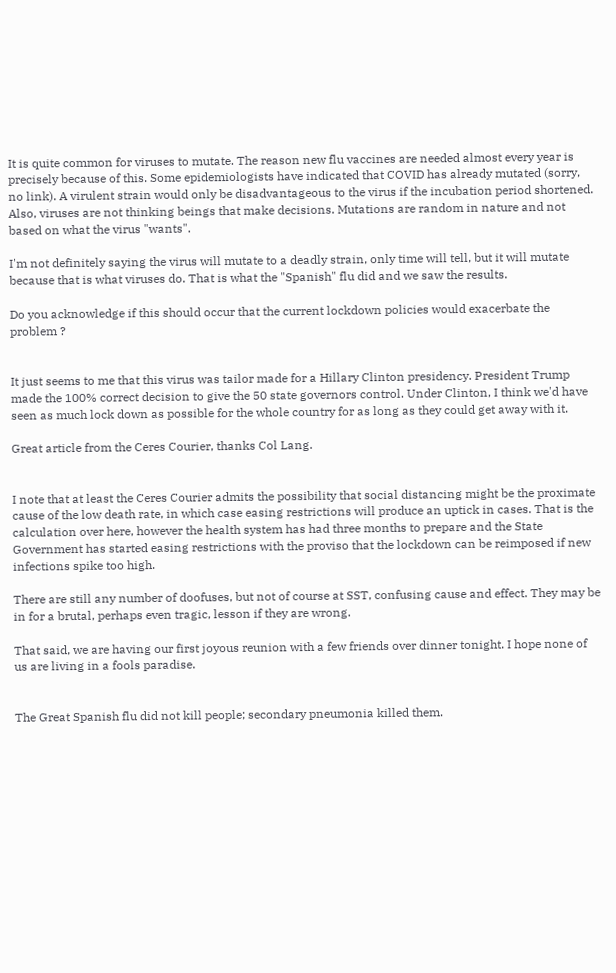It is quite common for viruses to mutate. The reason new flu vaccines are needed almost every year is precisely because of this. Some epidemiologists have indicated that COVID has already mutated (sorry, no link). A virulent strain would only be disadvantageous to the virus if the incubation period shortened. Also, viruses are not thinking beings that make decisions. Mutations are random in nature and not based on what the virus "wants".

I'm not definitely saying the virus will mutate to a deadly strain, only time will tell, but it will mutate because that is what viruses do. That is what the "Spanish" flu did and we saw the results.

Do you acknowledge if this should occur that the current lockdown policies would exacerbate the problem ?


It just seems to me that this virus was tailor made for a Hillary Clinton presidency. President Trump made the 100% correct decision to give the 50 state governors control. Under Clinton, I think we'd have seen as much lock down as possible for the whole country for as long as they could get away with it.

Great article from the Ceres Courier, thanks Col Lang.


I note that at least the Ceres Courier admits the possibility that social distancing might be the proximate cause of the low death rate, in which case easing restrictions will produce an uptick in cases. That is the calculation over here, however the health system has had three months to prepare and the State Government has started easing restrictions with the proviso that the lockdown can be reimposed if new infections spike too high.

There are still any number of doofuses, but not of course at SST, confusing cause and effect. They may be in for a brutal, perhaps even tragic, lesson if they are wrong.

That said, we are having our first joyous reunion with a few friends over dinner tonight. I hope none of us are living in a fools paradise.


The Great Spanish flu did not kill people; secondary pneumonia killed them.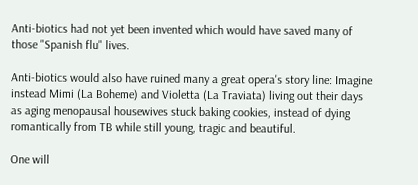Anti-biotics had not yet been invented which would have saved many of those "Spanish flu" lives.

Anti-biotics would also have ruined many a great opera's story line: Imagine instead Mimi (La Boheme) and Violetta (La Traviata) living out their days as aging menopausal housewives stuck baking cookies, instead of dying romantically from TB while still young, tragic and beautiful.

One will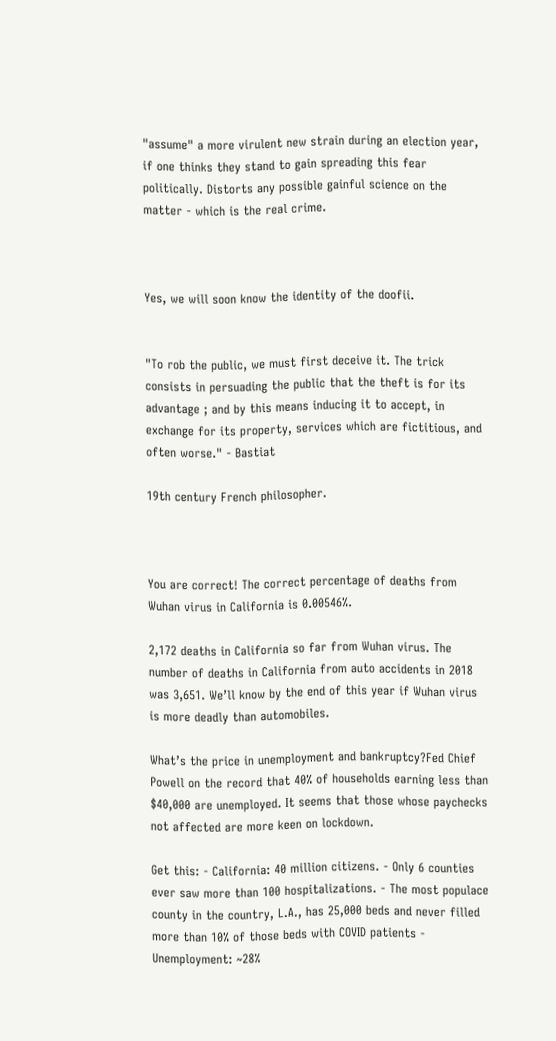"assume" a more virulent new strain during an election year, if one thinks they stand to gain spreading this fear politically. Distorts any possible gainful science on the matter - which is the real crime.



Yes, we will soon know the identity of the doofii.


"To rob the public, we must first deceive it. The trick consists in persuading the public that the theft is for its advantage ; and by this means inducing it to accept, in exchange for its property, services which are fictitious, and often worse." - Bastiat

19th century French philosopher.



You are correct! The correct percentage of deaths from Wuhan virus in California is 0.00546%.

2,172 deaths in California so far from Wuhan virus. The number of deaths in California from auto accidents in 2018 was 3,651. We’ll know by the end of this year if Wuhan virus is more deadly than automobiles.

What’s the price in unemployment and bankruptcy?Fed Chief Powell on the record that 40% of households earning less than $40,000 are unemployed. It seems that those whose paychecks not affected are more keen on lockdown.

Get this: - California: 40 million citizens. - Only 6 counties ever saw more than 100 hospitalizations. - The most populace county in the country, L.A., has 25,000 beds and never filled more than 10% of those beds with COVID patients - Unemployment: ~28%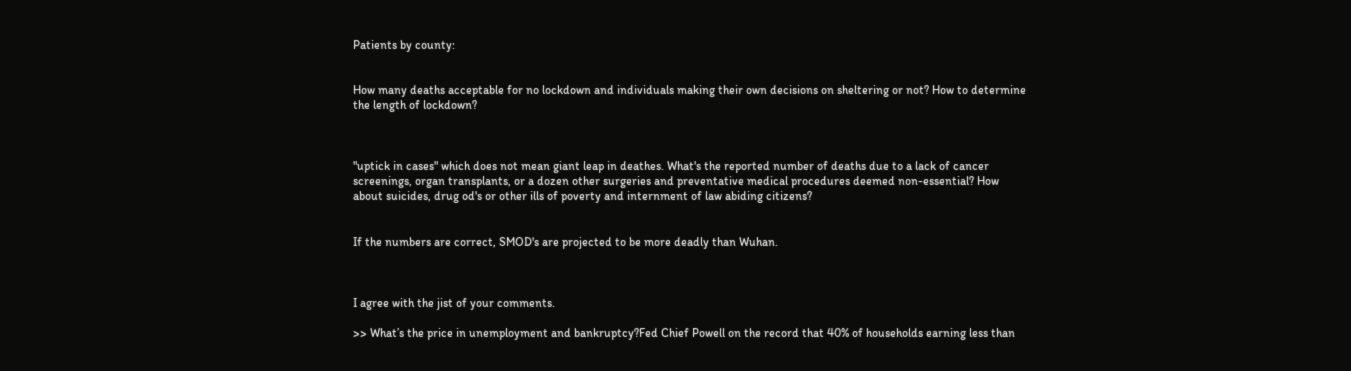Patients by county:


How many deaths acceptable for no lockdown and individuals making their own decisions on sheltering or not? How to determine the length of lockdown?



"uptick in cases" which does not mean giant leap in deathes. What's the reported number of deaths due to a lack of cancer screenings, organ transplants, or a dozen other surgeries and preventative medical procedures deemed non-essential? How about suicides, drug od's or other ills of poverty and internment of law abiding citizens?


If the numbers are correct, SMOD's are projected to be more deadly than Wuhan.



I agree with the jist of your comments.

>> What’s the price in unemployment and bankruptcy?Fed Chief Powell on the record that 40% of households earning less than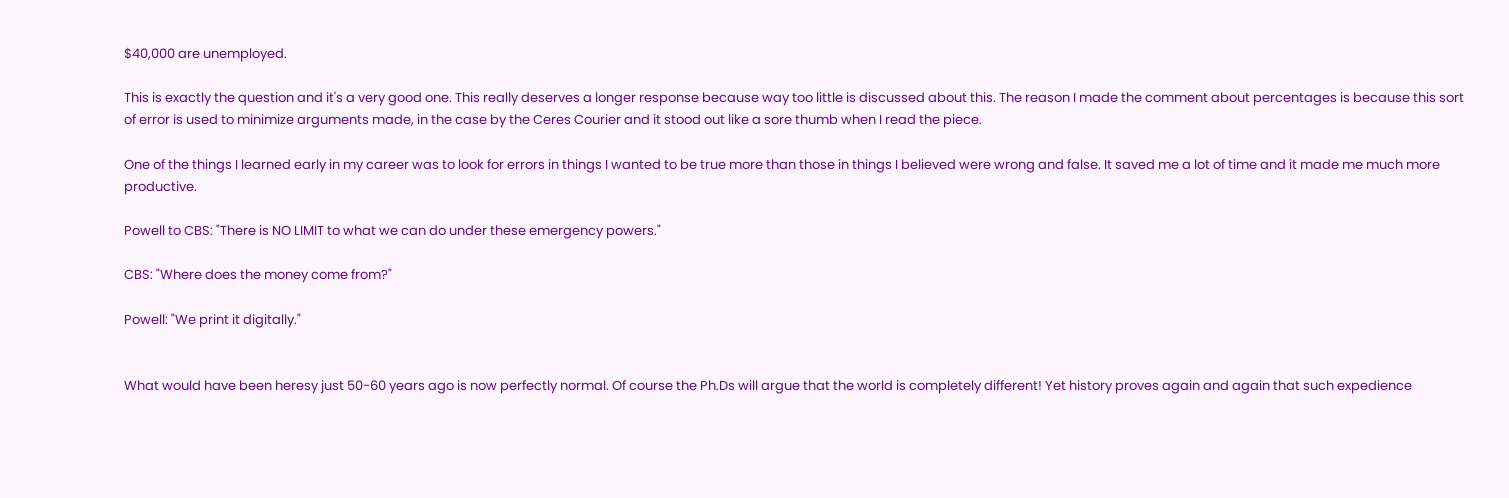$40,000 are unemployed.

This is exactly the question and it's a very good one. This really deserves a longer response because way too little is discussed about this. The reason I made the comment about percentages is because this sort of error is used to minimize arguments made, in the case by the Ceres Courier and it stood out like a sore thumb when I read the piece.

One of the things I learned early in my career was to look for errors in things I wanted to be true more than those in things I believed were wrong and false. It saved me a lot of time and it made me much more productive.

Powell to CBS: "There is NO LIMIT to what we can do under these emergency powers."

CBS: "Where does the money come from?"

Powell: "We print it digitally."


What would have been heresy just 50-60 years ago is now perfectly normal. Of course the Ph.Ds will argue that the world is completely different! Yet history proves again and again that such expedience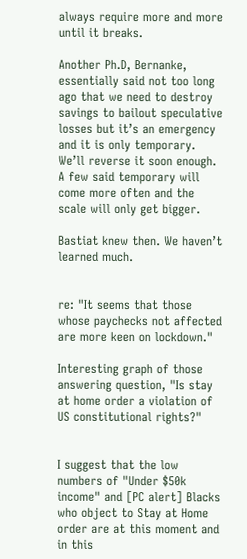always require more and more until it breaks.

Another Ph.D, Bernanke, essentially said not too long ago that we need to destroy savings to bailout speculative losses but it’s an emergency and it is only temporary. We’ll reverse it soon enough. A few said temporary will come more often and the scale will only get bigger.

Bastiat knew then. We haven’t learned much.


re: "It seems that those whose paychecks not affected are more keen on lockdown."

Interesting graph of those answering question, "Is stay at home order a violation of US constitutional rights?"


I suggest that the low numbers of "Under $50k income" and [PC alert] Blacks who object to Stay at Home order are at this moment and in this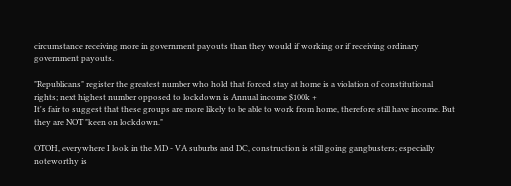circumstance receiving more in government payouts than they would if working or if receiving ordinary government payouts.

"Republicans" register the greatest number who hold that forced stay at home is a violation of constitutional rights; next highest number opposed to lockdown is Annual income $100k +
It's fair to suggest that these groups are more likely to be able to work from home, therefore still have income. But they are NOT "keen on lockdown."

OTOH, everywhere I look in the MD - VA suburbs and DC, construction is still going gangbusters; especially noteworthy is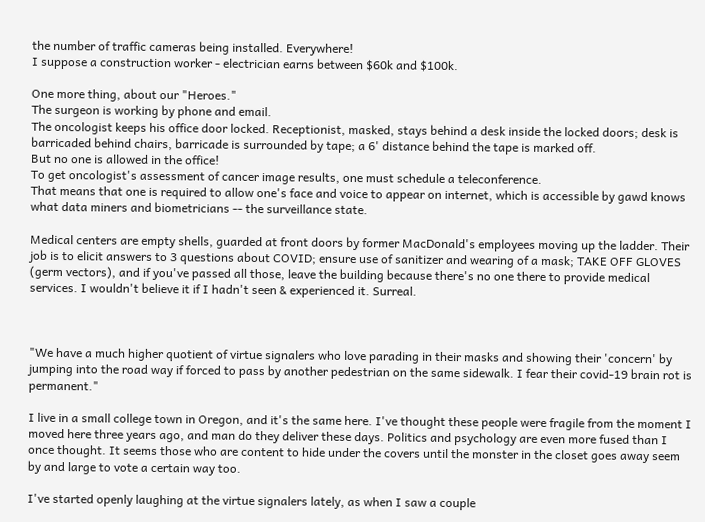the number of traffic cameras being installed. Everywhere!
I suppose a construction worker - electrician earns between $60k and $100k.

One more thing, about our "Heroes."
The surgeon is working by phone and email.
The oncologist keeps his office door locked. Receptionist, masked, stays behind a desk inside the locked doors; desk is barricaded behind chairs, barricade is surrounded by tape; a 6' distance behind the tape is marked off.
But no one is allowed in the office!
To get oncologist's assessment of cancer image results, one must schedule a teleconference.
That means that one is required to allow one's face and voice to appear on internet, which is accessible by gawd knows what data miners and biometricians -- the surveillance state.

Medical centers are empty shells, guarded at front doors by former MacDonald's employees moving up the ladder. Their job is to elicit answers to 3 questions about COVID; ensure use of sanitizer and wearing of a mask; TAKE OFF GLOVES (germ vectors), and if you've passed all those, leave the building because there's no one there to provide medical services. I wouldn't believe it if I hadn't seen & experienced it. Surreal.



"We have a much higher quotient of virtue signalers who love parading in their masks and showing their 'concern' by jumping into the road way if forced to pass by another pedestrian on the same sidewalk. I fear their covid-19 brain rot is permanent."

I live in a small college town in Oregon, and it's the same here. I've thought these people were fragile from the moment I moved here three years ago, and man do they deliver these days. Politics and psychology are even more fused than I once thought. It seems those who are content to hide under the covers until the monster in the closet goes away seem by and large to vote a certain way too.

I've started openly laughing at the virtue signalers lately, as when I saw a couple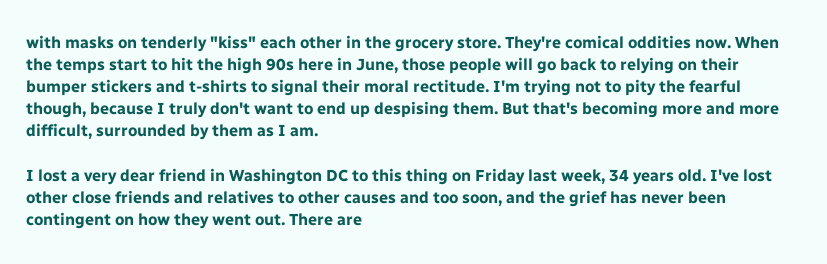with masks on tenderly "kiss" each other in the grocery store. They're comical oddities now. When the temps start to hit the high 90s here in June, those people will go back to relying on their bumper stickers and t-shirts to signal their moral rectitude. I'm trying not to pity the fearful though, because I truly don't want to end up despising them. But that's becoming more and more difficult, surrounded by them as I am.

I lost a very dear friend in Washington DC to this thing on Friday last week, 34 years old. I've lost other close friends and relatives to other causes and too soon, and the grief has never been contingent on how they went out. There are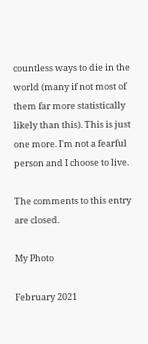countless ways to die in the world (many if not most of them far more statistically likely than this). This is just one more. I'm not a fearful person and I choose to live.

The comments to this entry are closed.

My Photo

February 2021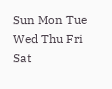Sun Mon Tue Wed Thu Fri Sat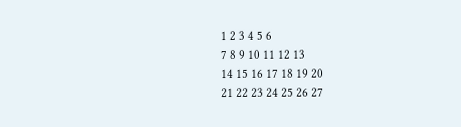1 2 3 4 5 6
7 8 9 10 11 12 13
14 15 16 17 18 19 20
21 22 23 24 25 26 27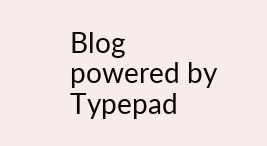Blog powered by Typepad